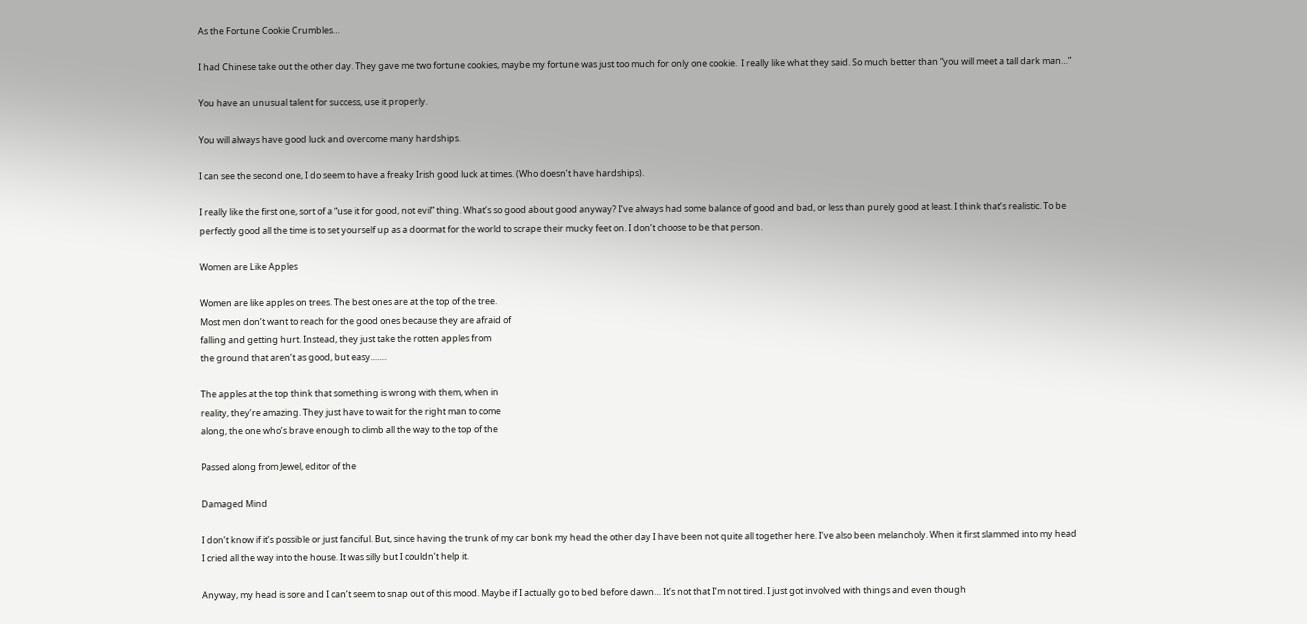As the Fortune Cookie Crumbles…

I had Chinese take out the other day. They gave me two fortune cookies, maybe my fortune was just too much for only one cookie.  I really like what they said. So much better than “you will meet a tall dark man…”

You have an unusual talent for success, use it properly.

You will always have good luck and overcome many hardships.

I can see the second one, I do seem to have a freaky Irish good luck at times. (Who doesn’t have hardships).

I really like the first one, sort of a “use it for good, not evil” thing. What’s so good about good anyway? I’ve always had some balance of good and bad, or less than purely good at least. I think that’s realistic. To be perfectly good all the time is to set yourself up as a doormat for the world to scrape their mucky feet on. I don’t choose to be that person.

Women are Like Apples

Women are like apples on trees. The best ones are at the top of the tree.
Most men don’t want to reach for the good ones because they are afraid of
falling and getting hurt. Instead, they just take the rotten apples from
the ground that aren’t as good, but easy…….

The apples at the top think that something is wrong with them, when in
reality, they’re amazing. They just have to wait for the right man to come
along, the one who’s brave enough to climb all the way to the top of the

Passed along from Jewel, editor of the

Damaged Mind

I don’t know if it’s possible or just fanciful. But, since having the trunk of my car bonk my head the other day I have been not quite all together here. I’ve also been melancholy. When it first slammed into my head I cried all the way into the house. It was silly but I couldn’t help it.

Anyway, my head is sore and I can’t seem to snap out of this mood. Maybe if I actually go to bed before dawn… It’s not that I’m not tired. I just got involved with things and even though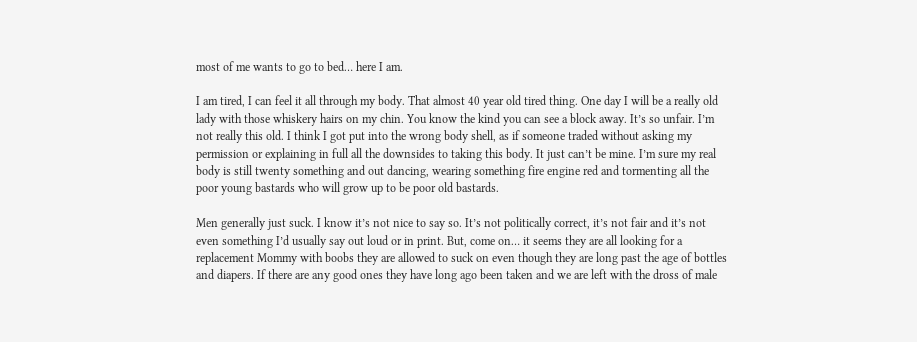most of me wants to go to bed… here I am.

I am tired, I can feel it all through my body. That almost 40 year old tired thing. One day I will be a really old lady with those whiskery hairs on my chin. You know the kind you can see a block away. It’s so unfair. I’m not really this old. I think I got put into the wrong body shell, as if someone traded without asking my permission or explaining in full all the downsides to taking this body. It just can’t be mine. I’m sure my real body is still twenty something and out dancing, wearing something fire engine red and tormenting all the poor young bastards who will grow up to be poor old bastards.

Men generally just suck. I know it’s not nice to say so. It’s not politically correct, it’s not fair and it’s not even something I’d usually say out loud or in print. But, come on… it seems they are all looking for a replacement Mommy with boobs they are allowed to suck on even though they are long past the age of bottles and diapers. If there are any good ones they have long ago been taken and we are left with the dross of male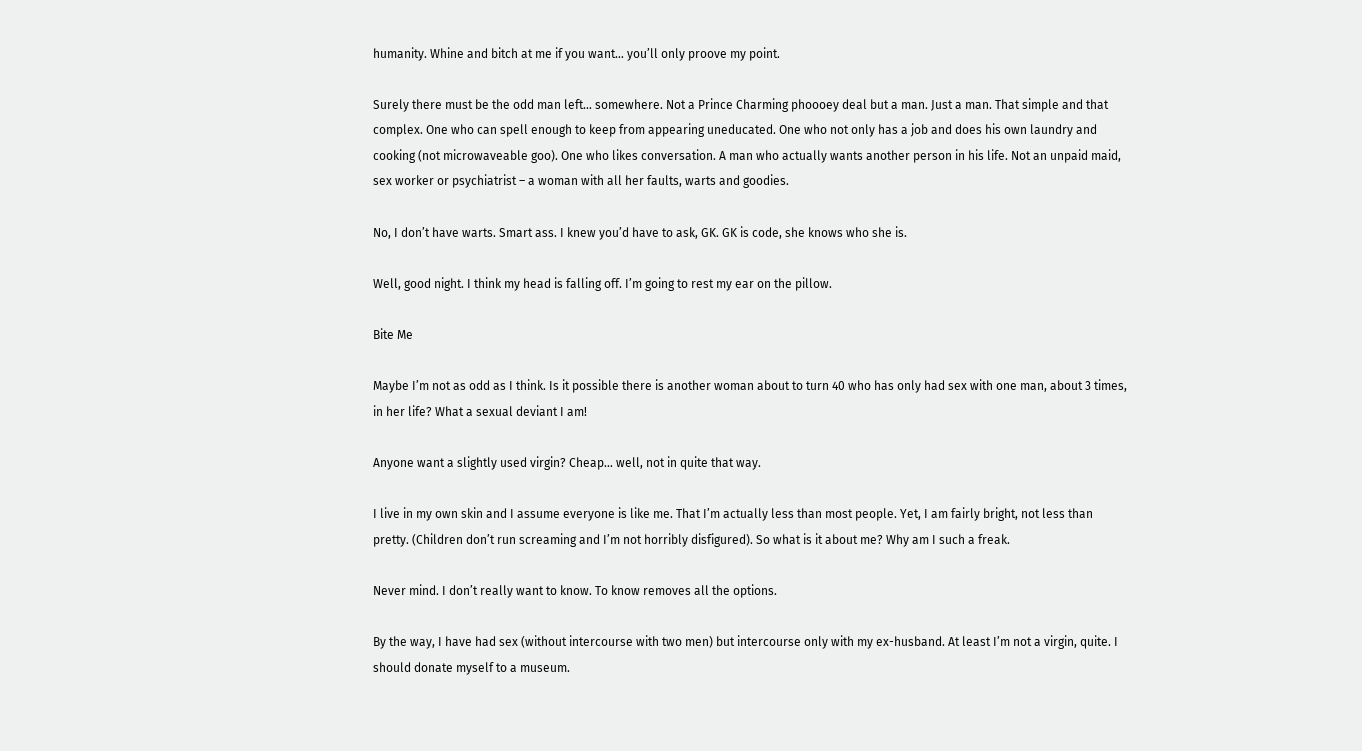humanity. Whine and bitch at me if you want… you’ll only proove my point.

Surely there must be the odd man left… somewhere. Not a Prince Charming phoooey deal but a man. Just a man. That simple and that complex. One who can spell enough to keep from appearing uneducated. One who not only has a job and does his own laundry and cooking (not microwaveable goo). One who likes conversation. A man who actually wants another person in his life. Not an unpaid maid, sex worker or psychiatrist – a woman with all her faults, warts and goodies.

No, I don’t have warts. Smart ass. I knew you’d have to ask, GK. GK is code, she knows who she is.

Well, good night. I think my head is falling off. I’m going to rest my ear on the pillow.

Bite Me

Maybe I’m not as odd as I think. Is it possible there is another woman about to turn 40 who has only had sex with one man, about 3 times, in her life? What a sexual deviant I am!

Anyone want a slightly used virgin? Cheap… well, not in quite that way.

I live in my own skin and I assume everyone is like me. That I’m actually less than most people. Yet, I am fairly bright, not less than pretty. (Children don’t run screaming and I’m not horribly disfigured). So what is it about me? Why am I such a freak.

Never mind. I don’t really want to know. To know removes all the options.

By the way, I have had sex (without intercourse with two men) but intercourse only with my ex-husband. At least I’m not a virgin, quite. I should donate myself to a museum.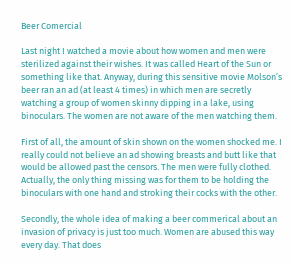Beer Comercial

Last night I watched a movie about how women and men were sterilized against their wishes. It was called Heart of the Sun or something like that. Anyway, during this sensitive movie Molson’s beer ran an ad (at least 4 times) in which men are secretly watching a group of women skinny dipping in a lake, using binoculars. The women are not aware of the men watching them.

First of all, the amount of skin shown on the women shocked me. I really could not believe an ad showing breasts and butt like that would be allowed past the censors. The men were fully clothed. Actually, the only thing missing was for them to be holding the binoculars with one hand and stroking their cocks with the other.

Secondly, the whole idea of making a beer commerical about an invasion of privacy is just too much. Women are abused this way every day. That does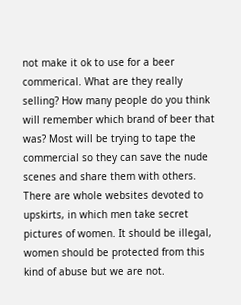not make it ok to use for a beer commerical. What are they really selling? How many people do you think will remember which brand of beer that was? Most will be trying to tape the commercial so they can save the nude scenes and share them with others. There are whole websites devoted to upskirts, in which men take secret pictures of women. It should be illegal, women should be protected from this kind of abuse but we are not.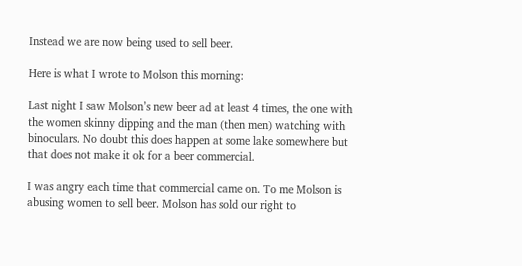Instead we are now being used to sell beer.

Here is what I wrote to Molson this morning:

Last night I saw Molson’s new beer ad at least 4 times, the one with the women skinny dipping and the man (then men) watching with binoculars. No doubt this does happen at some lake somewhere but that does not make it ok for a beer commercial.

I was angry each time that commercial came on. To me Molson is abusing women to sell beer. Molson has sold our right to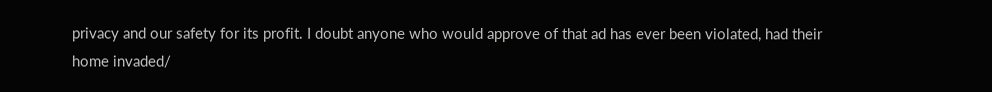privacy and our safety for its profit. I doubt anyone who would approve of that ad has ever been violated, had their home invaded/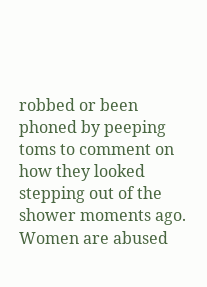robbed or been phoned by peeping toms to comment on how they looked stepping out of the shower moments ago. Women are abused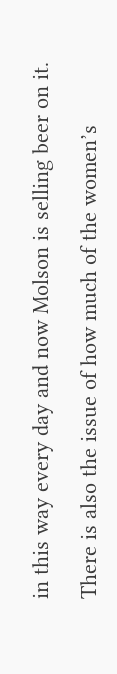in this way every day and now Molson is selling beer on it.

There is also the issue of how much of the women’s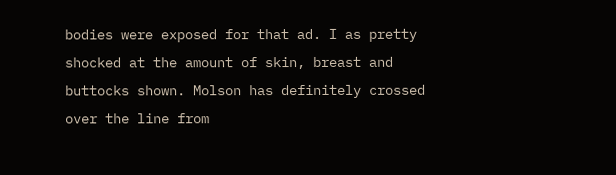bodies were exposed for that ad. I as pretty shocked at the amount of skin, breast and buttocks shown. Molson has definitely crossed over the line from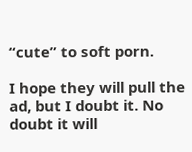“cute” to soft porn.

I hope they will pull the ad, but I doubt it. No doubt it will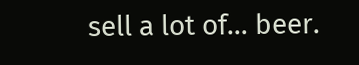sell a lot of… beer.